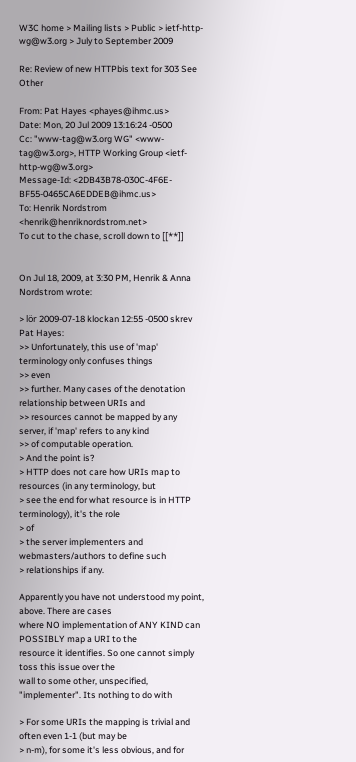W3C home > Mailing lists > Public > ietf-http-wg@w3.org > July to September 2009

Re: Review of new HTTPbis text for 303 See Other

From: Pat Hayes <phayes@ihmc.us>
Date: Mon, 20 Jul 2009 13:16:24 -0500
Cc: "www-tag@w3.org WG" <www-tag@w3.org>, HTTP Working Group <ietf-http-wg@w3.org>
Message-Id: <2DB43B78-030C-4F6E-BF55-0465CA6EDDEB@ihmc.us>
To: Henrik Nordstrom <henrik@henriknordstrom.net>
To cut to the chase, scroll down to [[**]]


On Jul 18, 2009, at 3:30 PM, Henrik & Anna Nordstrom wrote:

> lör 2009-07-18 klockan 12:55 -0500 skrev Pat Hayes:
>> Unfortunately, this use of 'map' terminology only confuses things
>> even
>> further. Many cases of the denotation relationship between URIs and
>> resources cannot be mapped by any server, if 'map' refers to any kind
>> of computable operation.
> And the point is?
> HTTP does not care how URIs map to resources (in any terminology, but
> see the end for what resource is in HTTP terminology), it's the role
> of
> the server implementers and webmasters/authors to define such
> relationships if any.

Apparently you have not understood my point, above. There are cases
where NO implementation of ANY KIND can POSSIBLY map a URI to the
resource it identifies. So one cannot simply toss this issue over the
wall to some other, unspecified, "implementer". Its nothing to do with

> For some URIs the mapping is trivial and often even 1-1 (but may be
> n-m), for some it's less obvious, and for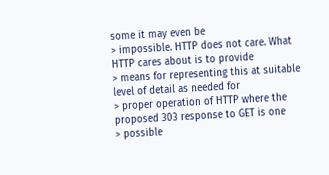some it may even be
> impossible. HTTP does not care. What HTTP cares about is to provide
> means for representing this at suitable level of detail as needed for
> proper operation of HTTP where the proposed 303 response to GET is one
> possible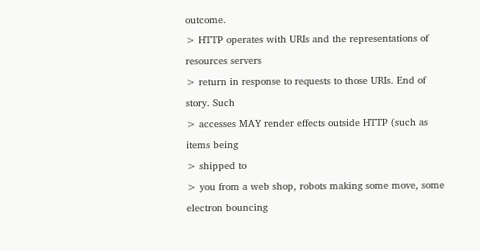outcome.
> HTTP operates with URIs and the representations of resources servers
> return in response to requests to those URIs. End of story. Such
> accesses MAY render effects outside HTTP (such as items being
> shipped to
> you from a web shop, robots making some move, some electron bouncing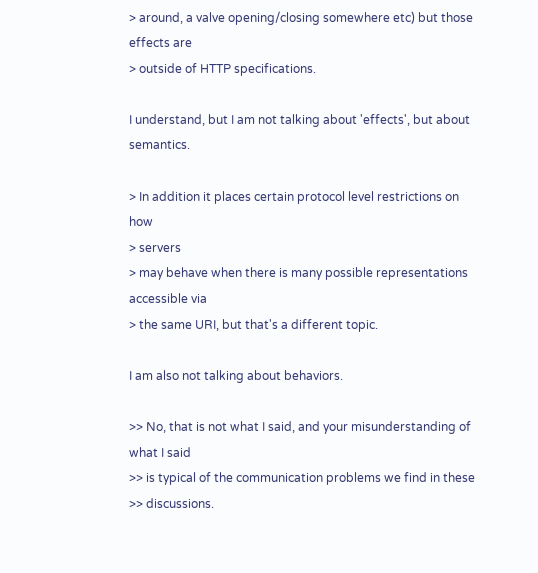> around, a valve opening/closing somewhere etc) but those effects are
> outside of HTTP specifications.

I understand, but I am not talking about 'effects', but about semantics.

> In addition it places certain protocol level restrictions on how
> servers
> may behave when there is many possible representations accessible via
> the same URI, but that's a different topic.

I am also not talking about behaviors.

>> No, that is not what I said, and your misunderstanding of what I said
>> is typical of the communication problems we find in these
>> discussions.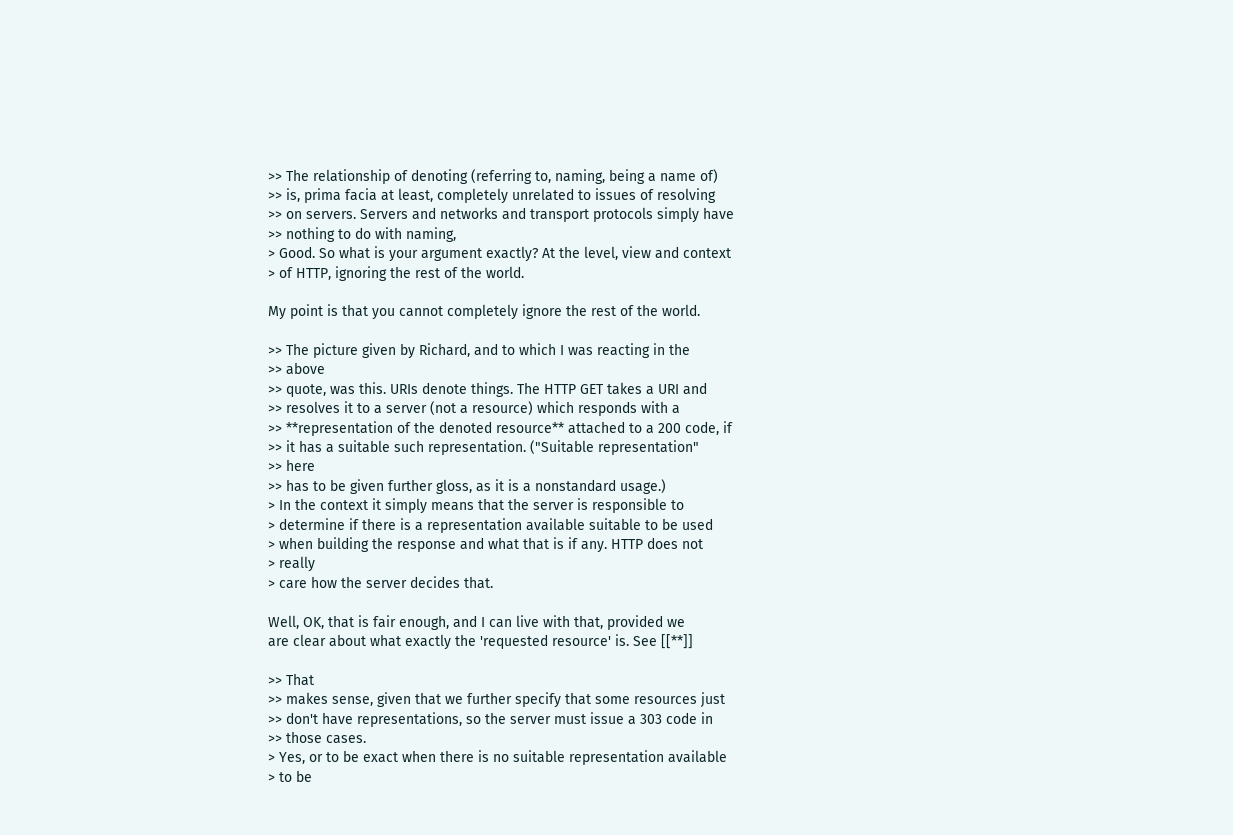>> The relationship of denoting (referring to, naming, being a name of)
>> is, prima facia at least, completely unrelated to issues of resolving
>> on servers. Servers and networks and transport protocols simply have
>> nothing to do with naming,
> Good. So what is your argument exactly? At the level, view and context
> of HTTP, ignoring the rest of the world.

My point is that you cannot completely ignore the rest of the world.

>> The picture given by Richard, and to which I was reacting in the
>> above
>> quote, was this. URIs denote things. The HTTP GET takes a URI and
>> resolves it to a server (not a resource) which responds with a
>> **representation of the denoted resource** attached to a 200 code, if
>> it has a suitable such representation. ("Suitable representation"
>> here
>> has to be given further gloss, as it is a nonstandard usage.)
> In the context it simply means that the server is responsible to
> determine if there is a representation available suitable to be used
> when building the response and what that is if any. HTTP does not
> really
> care how the server decides that.

Well, OK, that is fair enough, and I can live with that, provided we
are clear about what exactly the 'requested resource' is. See [[**]]

>> That
>> makes sense, given that we further specify that some resources just
>> don't have representations, so the server must issue a 303 code in
>> those cases.
> Yes, or to be exact when there is no suitable representation available
> to be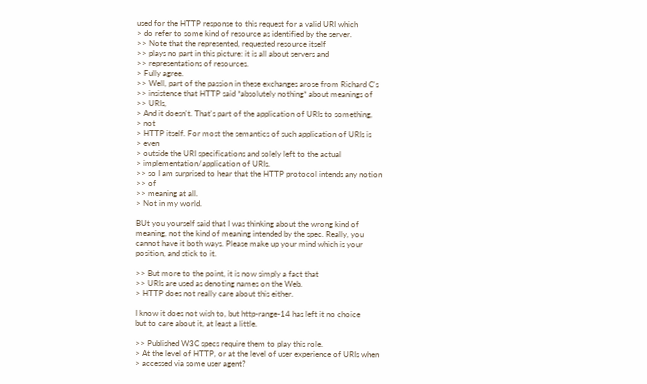used for the HTTP response to this request for a valid URI which
> do refer to some kind of resource as identified by the server.
>> Note that the represented, requested resource itself
>> plays no part in this picture: it is all about servers and
>> representations of resources.
> Fully agree.
>> Well, part of the passion in these exchanges arose from Richard C's
>> insistence that HTTP said *absolutely nothing* about meanings of
>> URIs,
> And it doesn't. That's part of the application of URIs to something,
> not
> HTTP itself. For most the semantics of such application of URIs is
> even
> outside the URI specifications and solely left to the actual
> implementation/application of URIs.
>> so I am surprised to hear that the HTTP protocol intends any notion
>> of
>> meaning at all.
> Not in my world.

BUt you yourself said that I was thinking about the wrong kind of
meaning, not the kind of meaning intended by the spec. Really, you
cannot have it both ways. Please make up your mind which is your
position, and stick to it.

>> But more to the point, it is now simply a fact that
>> URIs are used as denoting names on the Web.
> HTTP does not really care about this either.

I know it does not wish to, but http-range-14 has left it no choice
but to care about it, at least a little.

>> Published W3C specs require them to play this role.
> At the level of HTTP, or at the level of user experience of URIs when
> accessed via some user agent?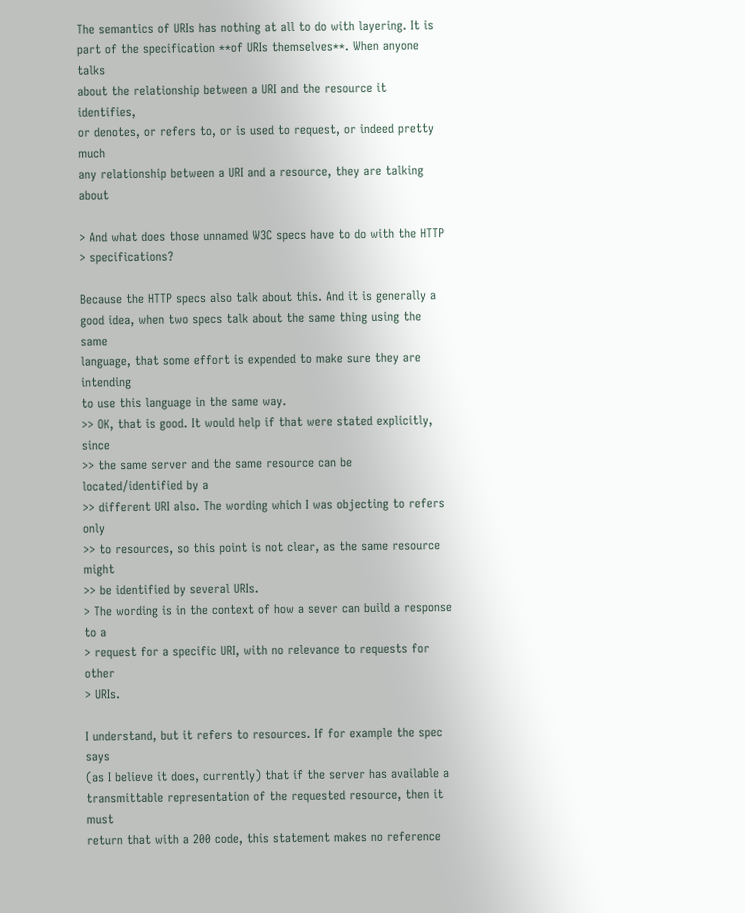The semantics of URIs has nothing at all to do with layering. It is
part of the specification **of URIs themselves**. When anyone talks
about the relationship between a URI and the resource it identifies,
or denotes, or refers to, or is used to request, or indeed pretty much
any relationship between a URI and a resource, they are talking about

> And what does those unnamed W3C specs have to do with the HTTP
> specifications?

Because the HTTP specs also talk about this. And it is generally a
good idea, when two specs talk about the same thing using the same
language, that some effort is expended to make sure they are intending
to use this language in the same way.
>> OK, that is good. It would help if that were stated explicitly, since
>> the same server and the same resource can be located/identified by a
>> different URI also. The wording which I was objecting to refers only
>> to resources, so this point is not clear, as the same resource might
>> be identified by several URIs.
> The wording is in the context of how a sever can build a response to a
> request for a specific URI, with no relevance to requests for other
> URIs.

I understand, but it refers to resources. If for example the spec says
(as I believe it does, currently) that if the server has available a
transmittable representation of the requested resource, then it must
return that with a 200 code, this statement makes no reference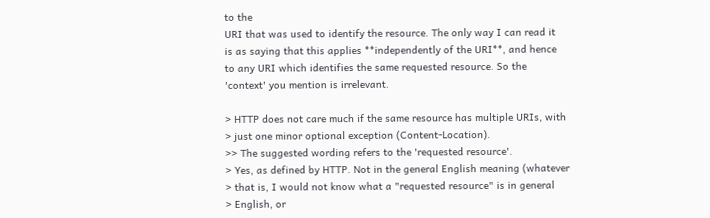to the
URI that was used to identify the resource. The only way I can read it
is as saying that this applies **independently of the URI**, and hence
to any URI which identifies the same requested resource. So the
'context' you mention is irrelevant.

> HTTP does not care much if the same resource has multiple URIs, with
> just one minor optional exception (Content-Location).
>> The suggested wording refers to the 'requested resource'.
> Yes, as defined by HTTP. Not in the general English meaning (whatever
> that is, I would not know what a "requested resource" is in general
> English, or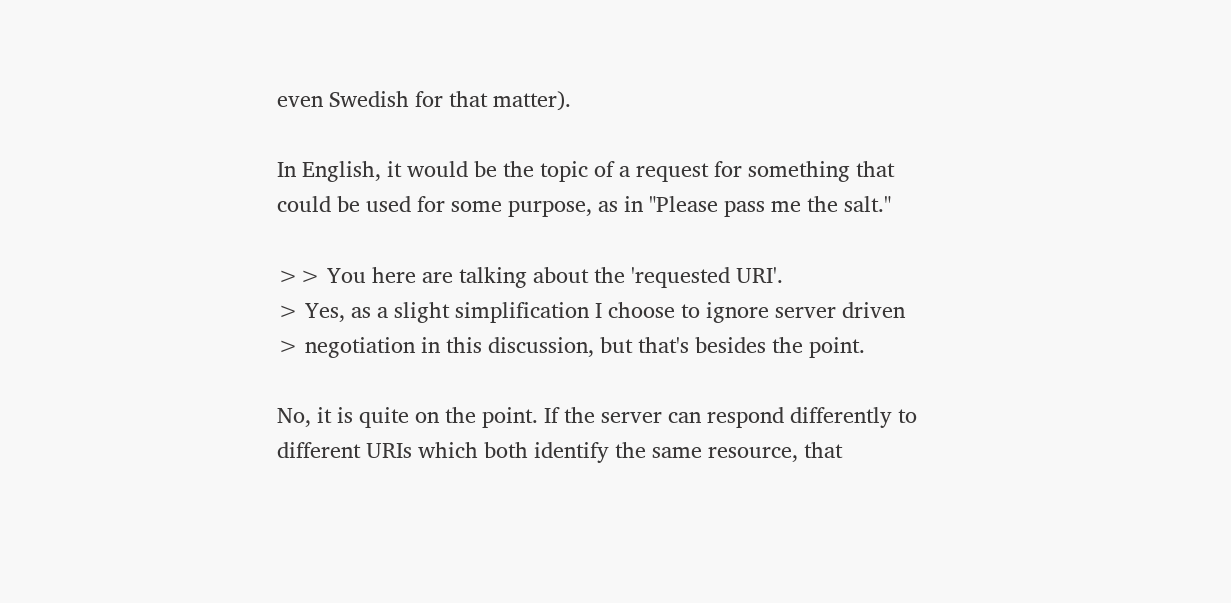even Swedish for that matter).

In English, it would be the topic of a request for something that
could be used for some purpose, as in "Please pass me the salt."

>> You here are talking about the 'requested URI'.
> Yes, as a slight simplification I choose to ignore server driven
> negotiation in this discussion, but that's besides the point.

No, it is quite on the point. If the server can respond differently to
different URIs which both identify the same resource, that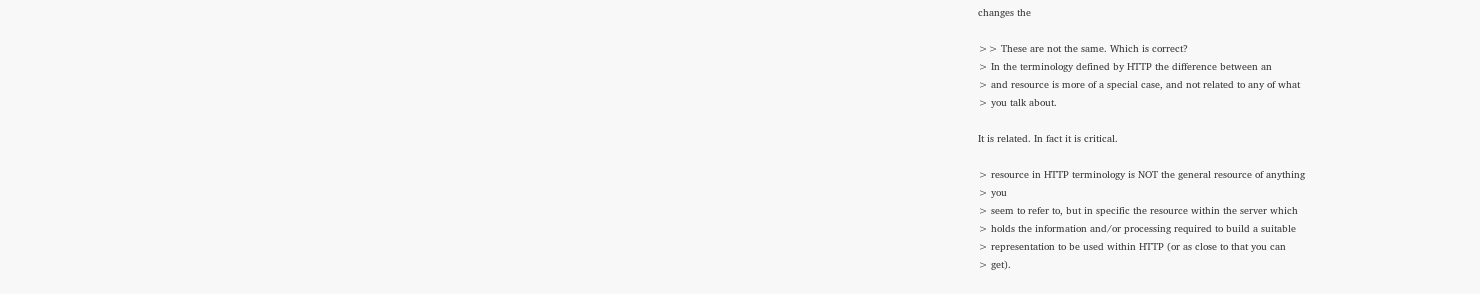changes the

>> These are not the same. Which is correct?
> In the terminology defined by HTTP the difference between an
> and resource is more of a special case, and not related to any of what
> you talk about.

It is related. In fact it is critical.

> resource in HTTP terminology is NOT the general resource of anything
> you
> seem to refer to, but in specific the resource within the server which
> holds the information and/or processing required to build a suitable
> representation to be used within HTTP (or as close to that you can
> get).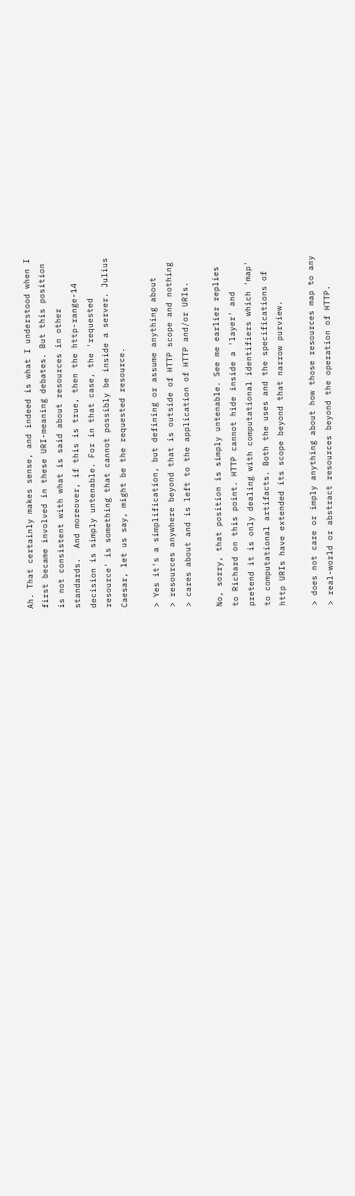Ah. That certainly makes sense, and indeed is what I understood when I
first became involved in these URI-meaning debates. But this position
is not consistent with what is said about resources in other
standards.  And moreover, if this is true, then the http-range-14
decision is simply untenable. For in that case, the 'requested
resource' is something that cannot possibly be inside a server. Julius
Caesar, let us say, might be the requested resource.

> Yes it's a simplification, but defining or assume anything about
> resources anywhere beyond that is outside of HTTP scope and nothing
> cares about and is left to the application of HTTP and/or URIs.

No, sorry, that position is simply untenable. See me earlier replies
to Richard on this point. HTTP cannot hide inside a 'layer' and
pretend it is only dealing with computational identifiers which 'map'
to computational artifacts. Both the uses and the specifications of
http URIs have extended its scope beyond that narrow purview.

> does not care or imply anything about how those resources map to any
> real-world or abstract resources beyond the operation of HTTP.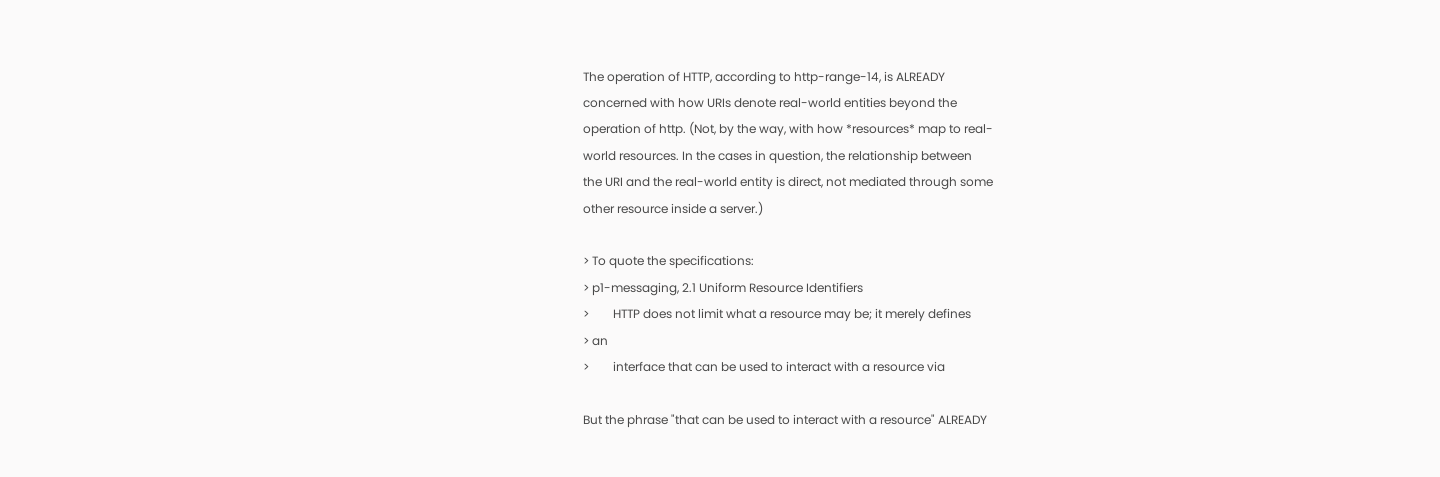The operation of HTTP, according to http-range-14, is ALREADY
concerned with how URIs denote real-world entities beyond the
operation of http. (Not, by the way, with how *resources* map to real-
world resources. In the cases in question, the relationship between
the URI and the real-world entity is direct, not mediated through some
other resource inside a server.)

> To quote the specifications:
> p1-messaging, 2.1 Uniform Resource Identifiers
>        HTTP does not limit what a resource may be; it merely defines
> an
>        interface that can be used to interact with a resource via

But the phrase "that can be used to interact with a resource" ALREADY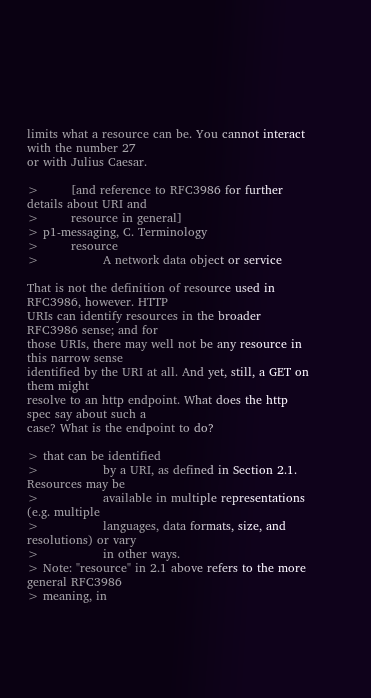limits what a resource can be. You cannot interact with the number 27
or with Julius Caesar.

>        [and reference to RFC3986 for further details about URI and
>        resource in general]
> p1-messaging, C. Terminology
>        resource
>                A network data object or service

That is not the definition of resource used in RFC3986, however. HTTP
URIs can identify resources in the broader RFC3986 sense; and for
those URIs, there may well not be any resource in this narrow sense
identified by the URI at all. And yet, still, a GET on them might
resolve to an http endpoint. What does the http spec say about such a
case? What is the endpoint to do?

> that can be identified
>                by a URI, as defined in Section 2.1. Resources may be
>                available in multiple representations (e.g. multiple
>                languages, data formats, size, and resolutions) or vary
>                in other ways.
> Note: "resource" in 2.1 above refers to the more general RFC3986
> meaning, in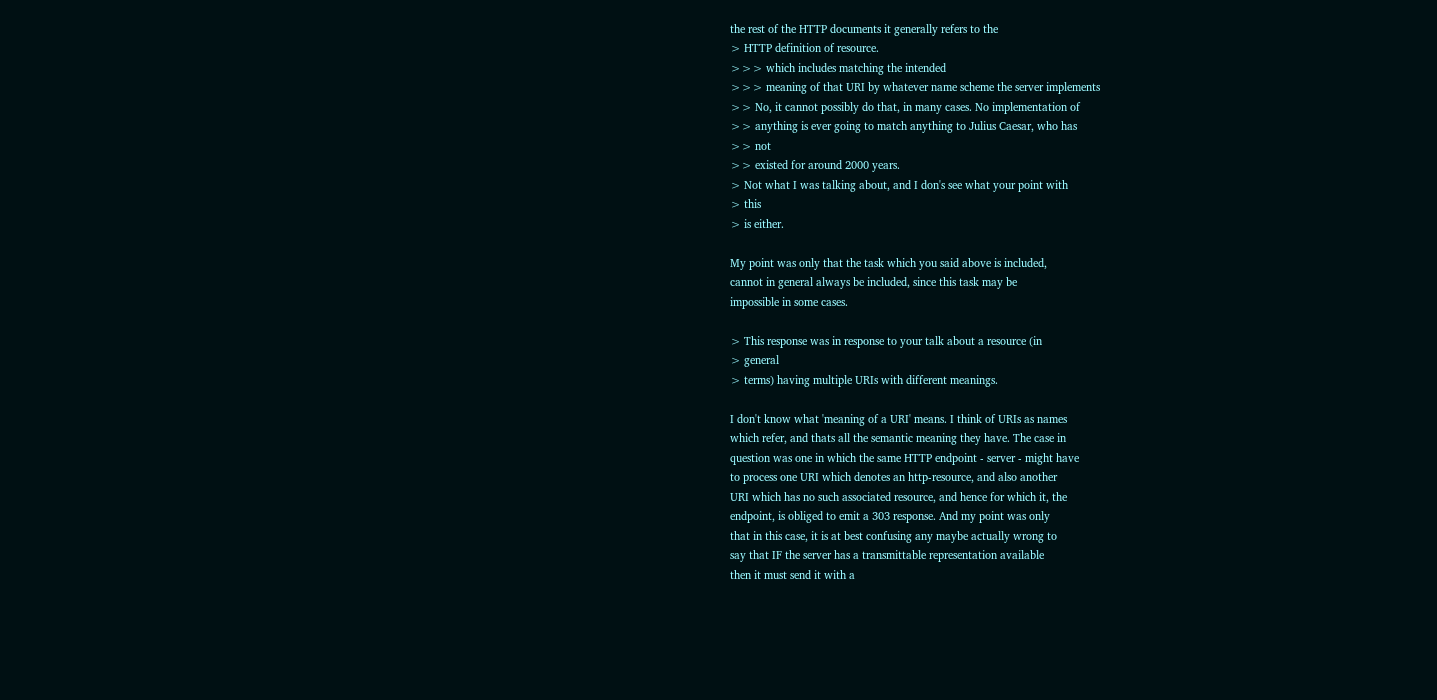the rest of the HTTP documents it generally refers to the
> HTTP definition of resource.
>>> which includes matching the intended
>>> meaning of that URI by whatever name scheme the server implements
>> No, it cannot possibly do that, in many cases. No implementation of
>> anything is ever going to match anything to Julius Caesar, who has
>> not
>> existed for around 2000 years.
> Not what I was talking about, and I don's see what your point with
> this
> is either.

My point was only that the task which you said above is included,
cannot in general always be included, since this task may be
impossible in some cases.

> This response was in response to your talk about a resource (in
> general
> terms) having multiple URIs with different meanings.

I don't know what 'meaning of a URI' means. I think of URIs as names
which refer, and thats all the semantic meaning they have. The case in
question was one in which the same HTTP endpoint - server - might have
to process one URI which denotes an http-resource, and also another
URI which has no such associated resource, and hence for which it, the
endpoint, is obliged to emit a 303 response. And my point was only
that in this case, it is at best confusing any maybe actually wrong to
say that IF the server has a transmittable representation available
then it must send it with a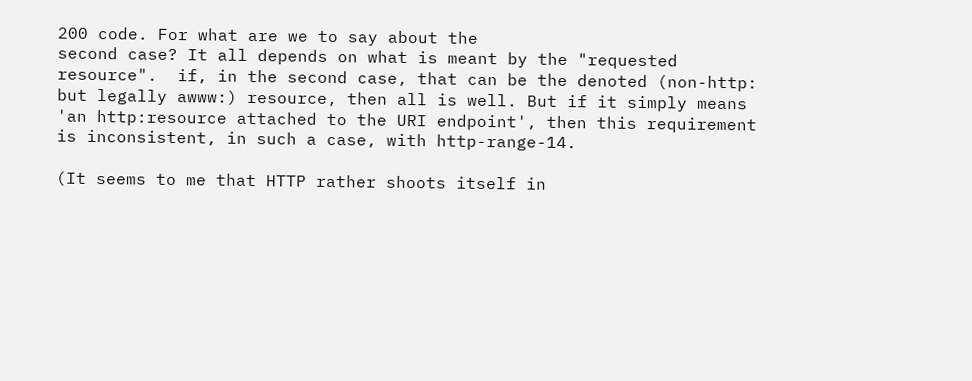200 code. For what are we to say about the
second case? It all depends on what is meant by the "requested
resource".  if, in the second case, that can be the denoted (non-http:
but legally awww:) resource, then all is well. But if it simply means
'an http:resource attached to the URI endpoint', then this requirement
is inconsistent, in such a case, with http-range-14.

(It seems to me that HTTP rather shoots itself in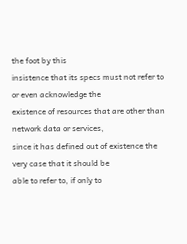the foot by this
insistence that its specs must not refer to or even acknowledge the
existence of resources that are other than network data or services,
since it has defined out of existence the very case that it should be
able to refer to, if only to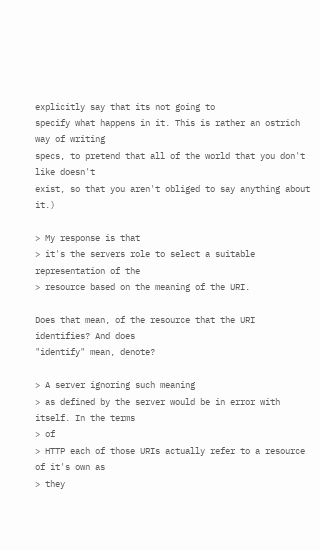explicitly say that its not going to
specify what happens in it. This is rather an ostrich way of writing
specs, to pretend that all of the world that you don't like doesn't
exist, so that you aren't obliged to say anything about it.)

> My response is that
> it's the servers role to select a suitable representation of the
> resource based on the meaning of the URI.

Does that mean, of the resource that the URI identifies? And does
"identify" mean, denote?

> A server ignoring such meaning
> as defined by the server would be in error with itself. In the terms
> of
> HTTP each of those URIs actually refer to a resource of it's own as
> they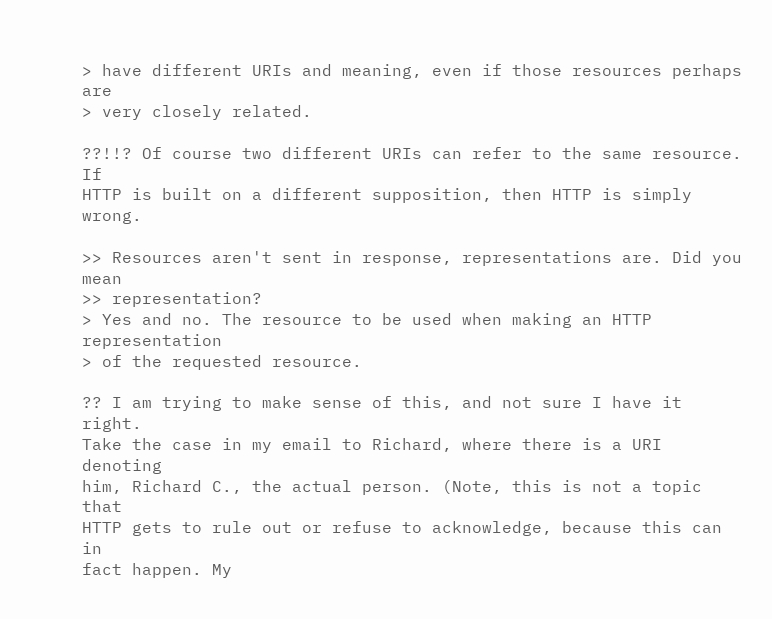> have different URIs and meaning, even if those resources perhaps are
> very closely related.

??!!? Of course two different URIs can refer to the same resource. If
HTTP is built on a different supposition, then HTTP is simply wrong.

>> Resources aren't sent in response, representations are. Did you mean
>> representation?
> Yes and no. The resource to be used when making an HTTP representation
> of the requested resource.

?? I am trying to make sense of this, and not sure I have it right.
Take the case in my email to Richard, where there is a URI denoting
him, Richard C., the actual person. (Note, this is not a topic that
HTTP gets to rule out or refuse to acknowledge, because this can in
fact happen. My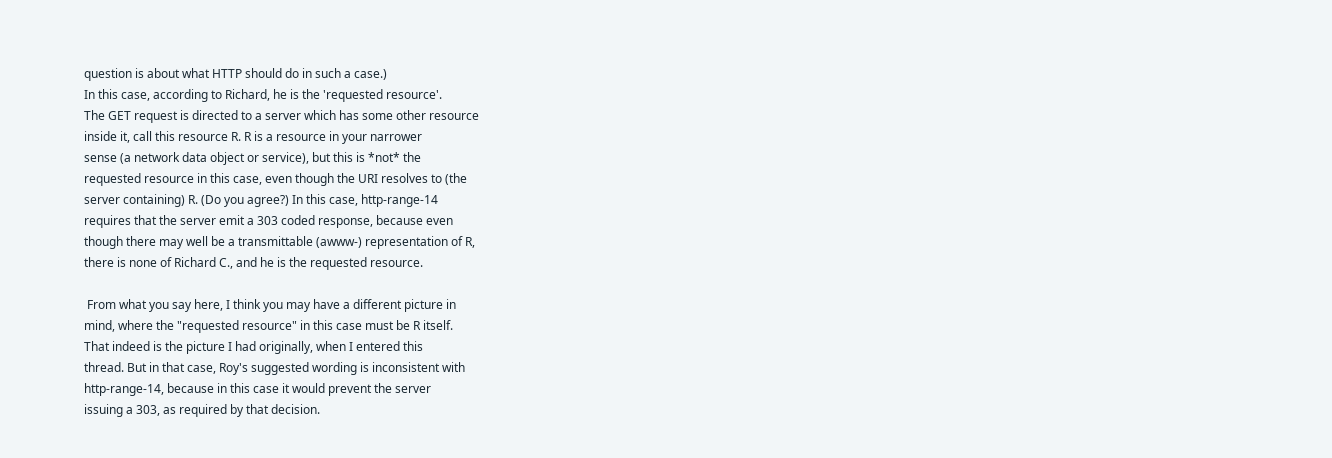question is about what HTTP should do in such a case.)
In this case, according to Richard, he is the 'requested resource'.
The GET request is directed to a server which has some other resource
inside it, call this resource R. R is a resource in your narrower
sense (a network data object or service), but this is *not* the
requested resource in this case, even though the URI resolves to (the
server containing) R. (Do you agree?) In this case, http-range-14
requires that the server emit a 303 coded response, because even
though there may well be a transmittable (awww-) representation of R,
there is none of Richard C., and he is the requested resource.

 From what you say here, I think you may have a different picture in
mind, where the "requested resource" in this case must be R itself.
That indeed is the picture I had originally, when I entered this
thread. But in that case, Roy's suggested wording is inconsistent with
http-range-14, because in this case it would prevent the server
issuing a 303, as required by that decision.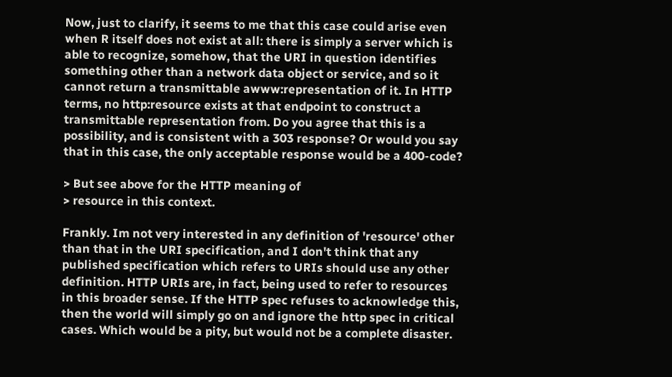Now, just to clarify, it seems to me that this case could arise even
when R itself does not exist at all: there is simply a server which is
able to recognize, somehow, that the URI in question identifies
something other than a network data object or service, and so it
cannot return a transmittable awww:representation of it. In HTTP
terms, no http:resource exists at that endpoint to construct a
transmittable representation from. Do you agree that this is a
possibility, and is consistent with a 303 response? Or would you say
that in this case, the only acceptable response would be a 400-code?

> But see above for the HTTP meaning of
> resource in this context.

Frankly. Im not very interested in any definition of 'resource' other
than that in the URI specification, and I don't think that any
published specification which refers to URIs should use any other
definition. HTTP URIs are, in fact, being used to refer to resources
in this broader sense. If the HTTP spec refuses to acknowledge this,
then the world will simply go on and ignore the http spec in critical
cases. Which would be a pity, but would not be a complete disaster.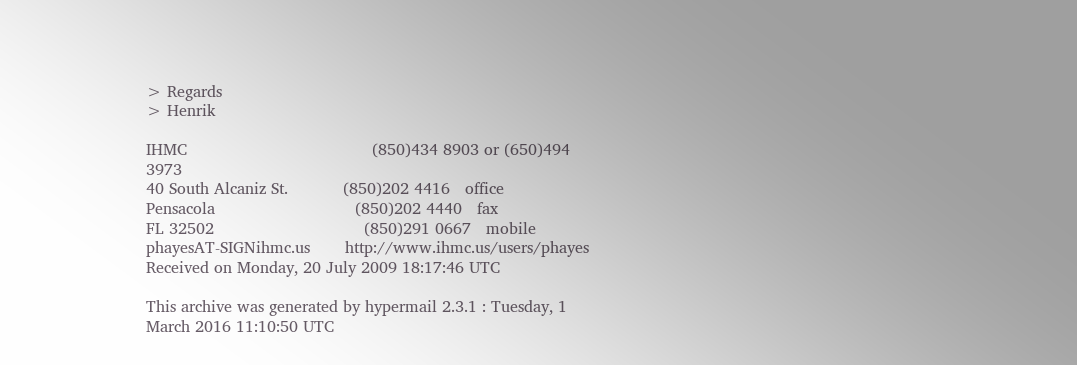> Regards
> Henrik

IHMC                                     (850)434 8903 or (650)494 3973
40 South Alcaniz St.           (850)202 4416   office
Pensacola                            (850)202 4440   fax
FL 32502                              (850)291 0667   mobile
phayesAT-SIGNihmc.us       http://www.ihmc.us/users/phayes
Received on Monday, 20 July 2009 18:17:46 UTC

This archive was generated by hypermail 2.3.1 : Tuesday, 1 March 2016 11:10:50 UTC